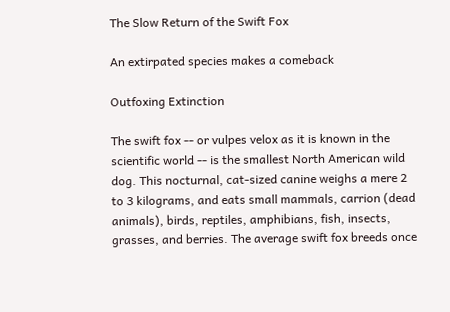The Slow Return of the Swift Fox

An extirpated species makes a comeback

Outfoxing Extinction

The swift fox -- or vulpes velox as it is known in the scientific world -- is the smallest North American wild dog. This nocturnal, cat-sized canine weighs a mere 2 to 3 kilograms, and eats small mammals, carrion (dead animals), birds, reptiles, amphibians, fish, insects, grasses, and berries. The average swift fox breeds once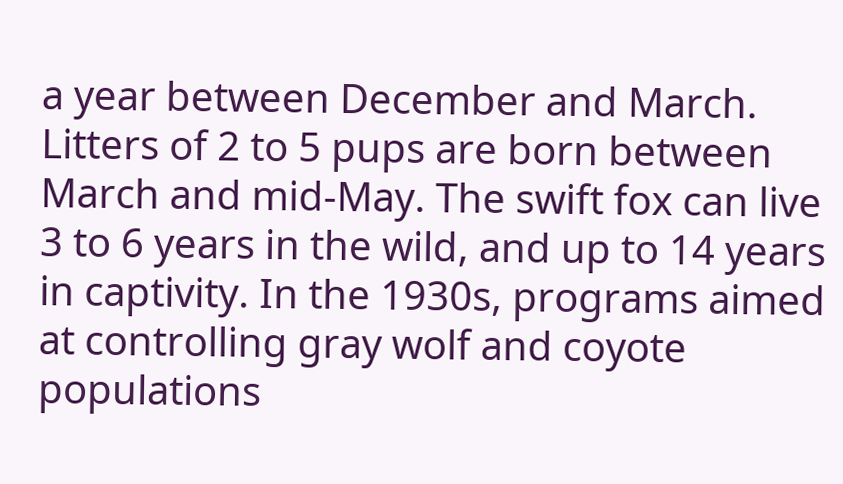a year between December and March. Litters of 2 to 5 pups are born between March and mid-May. The swift fox can live 3 to 6 years in the wild, and up to 14 years in captivity. In the 1930s, programs aimed at controlling gray wolf and coyote populations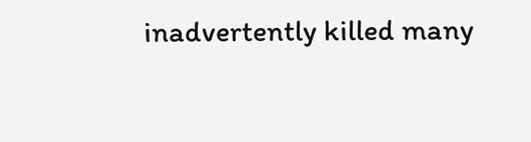inadvertently killed many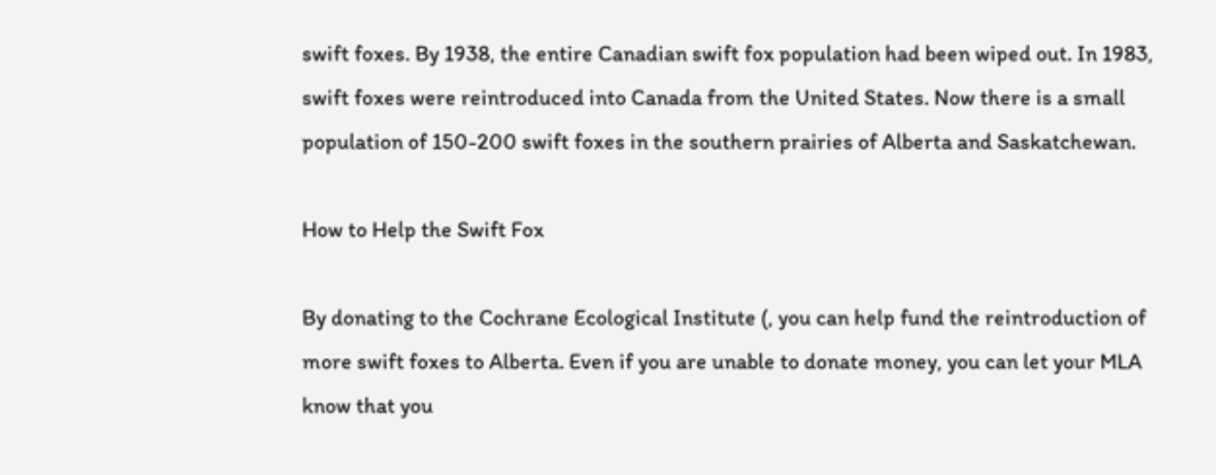swift foxes. By 1938, the entire Canadian swift fox population had been wiped out. In 1983, swift foxes were reintroduced into Canada from the United States. Now there is a small population of 150-200 swift foxes in the southern prairies of Alberta and Saskatchewan.

How to Help the Swift Fox

By donating to the Cochrane Ecological Institute (, you can help fund the reintroduction of more swift foxes to Alberta. Even if you are unable to donate money, you can let your MLA know that you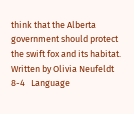think that the Alberta government should protect the swift fox and its habitat.
Written by Olivia Neufeldt 8-4   Language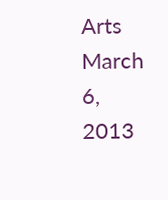Arts   March 6, 2013